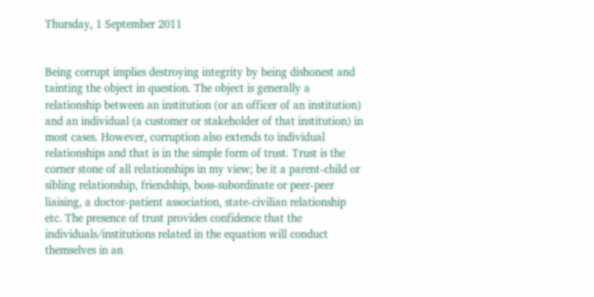Thursday, 1 September 2011


Being corrupt implies destroying integrity by being dishonest and tainting the object in question. The object is generally a relationship between an institution (or an officer of an institution) and an individual (a customer or stakeholder of that institution) in most cases. However, corruption also extends to individual relationships and that is in the simple form of trust. Trust is the corner stone of all relationships in my view; be it a parent-child or sibling relationship, friendship, boss-subordinate or peer-peer liaising, a doctor-patient association, state-civilian relationship etc. The presence of trust provides confidence that the individuals/institutions related in the equation will conduct themselves in an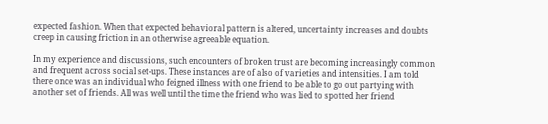expected fashion. When that expected behavioral pattern is altered, uncertainty increases and doubts creep in causing friction in an otherwise agreeable equation.

In my experience and discussions, such encounters of broken trust are becoming increasingly common and frequent across social set-ups. These instances are of also of varieties and intensities. I am told there once was an individual who feigned illness with one friend to be able to go out partying with another set of friends. All was well until the time the friend who was lied to spotted her friend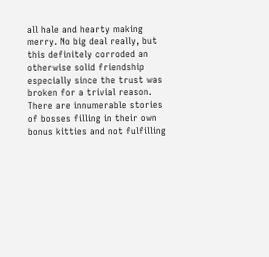all hale and hearty making merry. No big deal really, but this definitely corroded an otherwise solid friendship especially since the trust was broken for a trivial reason. There are innumerable stories of bosses filling in their own bonus kitties and not fulfilling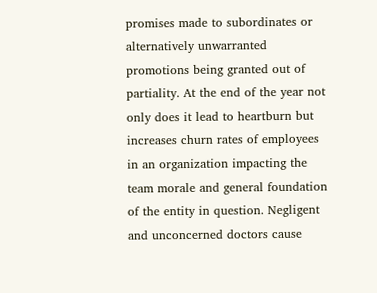promises made to subordinates or alternatively unwarranted promotions being granted out of partiality. At the end of the year not only does it lead to heartburn but increases churn rates of employees in an organization impacting the team morale and general foundation of the entity in question. Negligent and unconcerned doctors cause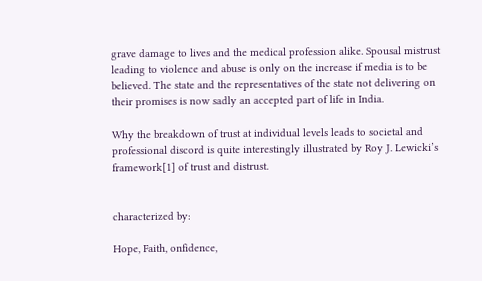grave damage to lives and the medical profession alike. Spousal mistrust leading to violence and abuse is only on the increase if media is to be believed. The state and the representatives of the state not delivering on their promises is now sadly an accepted part of life in India.

Why the breakdown of trust at individual levels leads to societal and professional discord is quite interestingly illustrated by Roy J. Lewicki’s framework[1] of trust and distrust.


characterized by:

Hope, Faith, onfidence,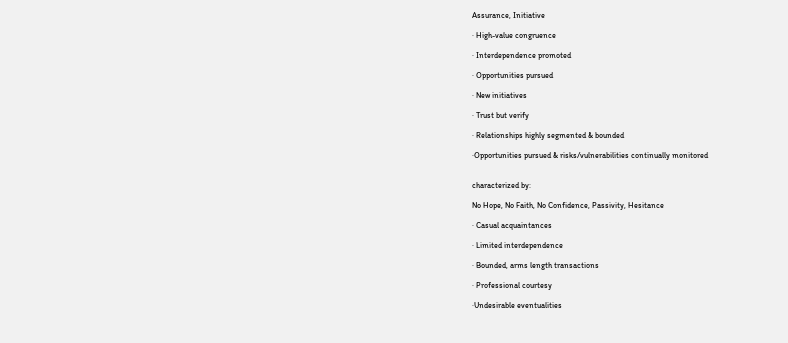Assurance, Initiative

· High-value congruence

· Interdependence promoted

· Opportunities pursued

· New initiatives

· Trust but verify

· Relationships highly segmented & bounded

·Opportunities pursued & risks/vulnerabilities continually monitored


characterized by:

No Hope, No Faith, No Confidence, Passivity, Hesitance

· Casual acquaintances

· Limited interdependence

· Bounded, arms length transactions

· Professional courtesy

·Undesirable eventualities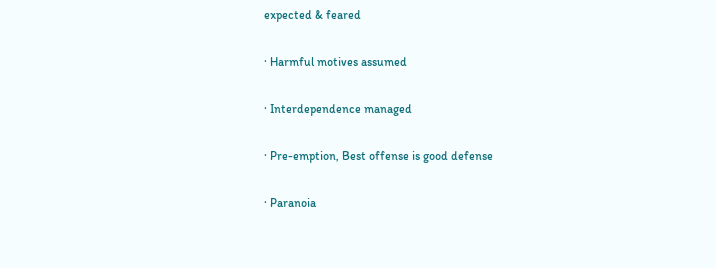expected & feared

· Harmful motives assumed

· Interdependence managed

· Pre-emption, Best offense is good defense

· Paranoia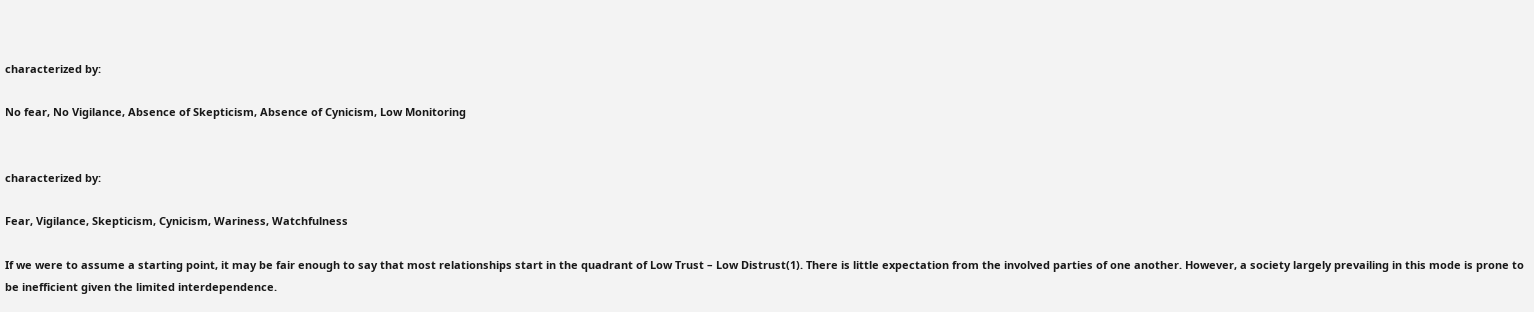characterized by:

No fear, No Vigilance, Absence of Skepticism, Absence of Cynicism, Low Monitoring


characterized by:

Fear, Vigilance, Skepticism, Cynicism, Wariness, Watchfulness

If we were to assume a starting point, it may be fair enough to say that most relationships start in the quadrant of Low Trust – Low Distrust(1). There is little expectation from the involved parties of one another. However, a society largely prevailing in this mode is prone to be inefficient given the limited interdependence.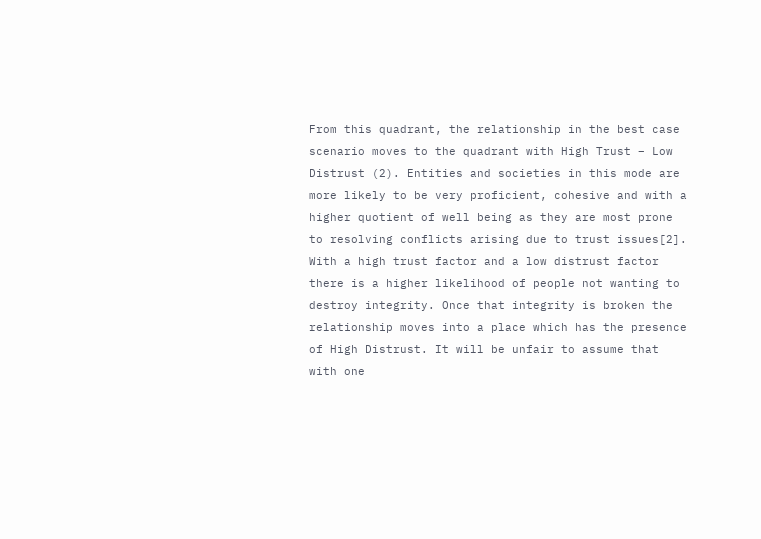From this quadrant, the relationship in the best case scenario moves to the quadrant with High Trust – Low Distrust (2). Entities and societies in this mode are more likely to be very proficient, cohesive and with a higher quotient of well being as they are most prone to resolving conflicts arising due to trust issues[2]. With a high trust factor and a low distrust factor there is a higher likelihood of people not wanting to destroy integrity. Once that integrity is broken the relationship moves into a place which has the presence of High Distrust. It will be unfair to assume that with one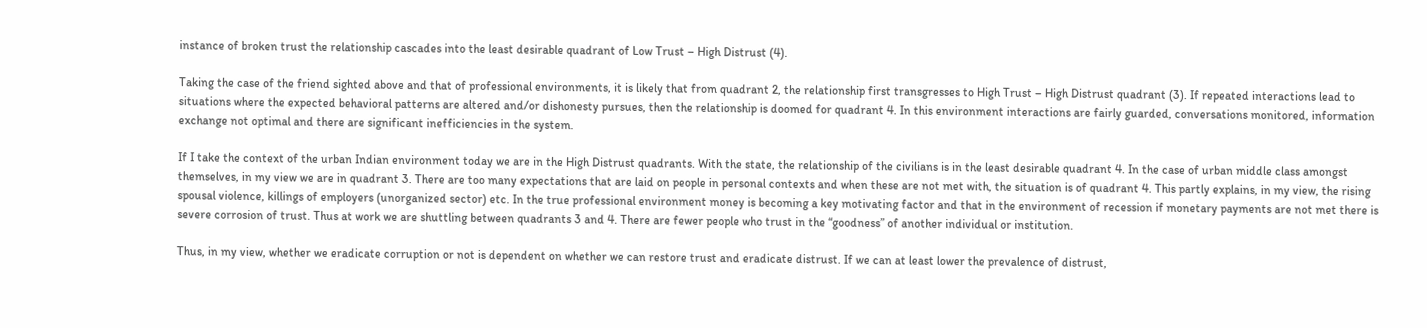instance of broken trust the relationship cascades into the least desirable quadrant of Low Trust – High Distrust (4).

Taking the case of the friend sighted above and that of professional environments, it is likely that from quadrant 2, the relationship first transgresses to High Trust – High Distrust quadrant (3). If repeated interactions lead to situations where the expected behavioral patterns are altered and/or dishonesty pursues, then the relationship is doomed for quadrant 4. In this environment interactions are fairly guarded, conversations monitored, information exchange not optimal and there are significant inefficiencies in the system.

If I take the context of the urban Indian environment today we are in the High Distrust quadrants. With the state, the relationship of the civilians is in the least desirable quadrant 4. In the case of urban middle class amongst themselves, in my view we are in quadrant 3. There are too many expectations that are laid on people in personal contexts and when these are not met with, the situation is of quadrant 4. This partly explains, in my view, the rising spousal violence, killings of employers (unorganized sector) etc. In the true professional environment money is becoming a key motivating factor and that in the environment of recession if monetary payments are not met there is severe corrosion of trust. Thus at work we are shuttling between quadrants 3 and 4. There are fewer people who trust in the “goodness” of another individual or institution.

Thus, in my view, whether we eradicate corruption or not is dependent on whether we can restore trust and eradicate distrust. If we can at least lower the prevalence of distrust,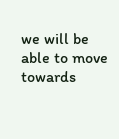we will be able to move towards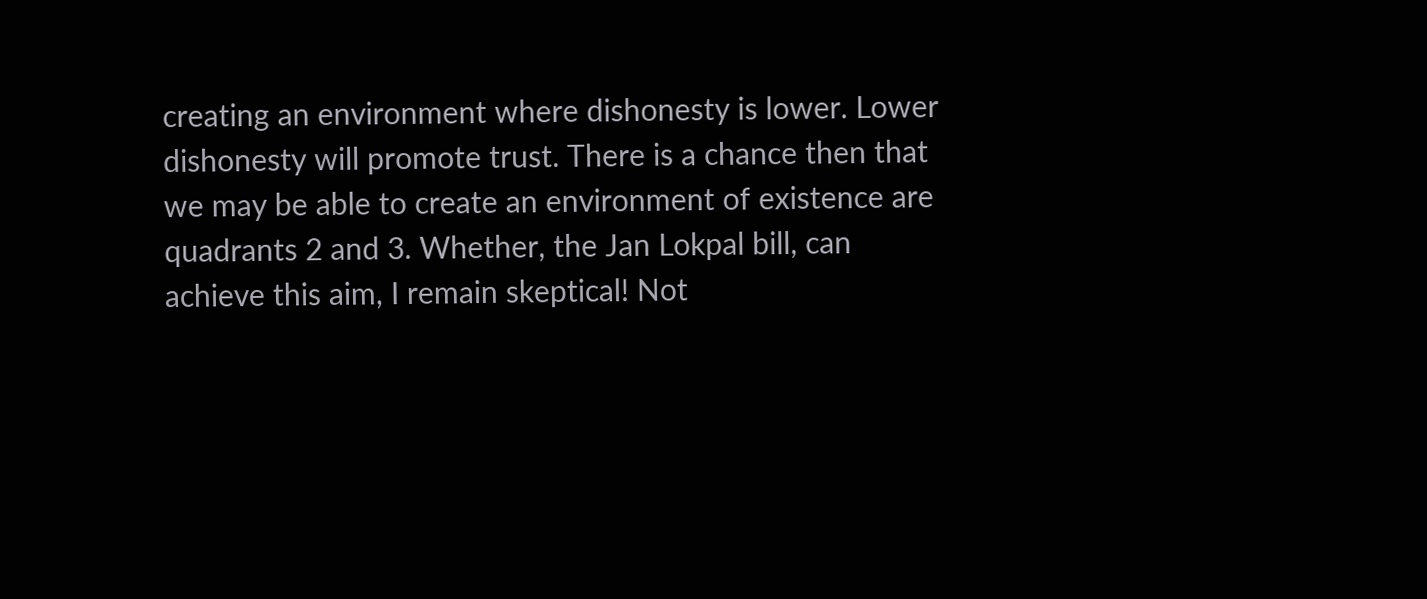creating an environment where dishonesty is lower. Lower dishonesty will promote trust. There is a chance then that we may be able to create an environment of existence are quadrants 2 and 3. Whether, the Jan Lokpal bill, can achieve this aim, I remain skeptical! Not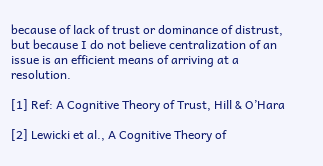because of lack of trust or dominance of distrust, but because I do not believe centralization of an issue is an efficient means of arriving at a resolution.

[1] Ref: A Cognitive Theory of Trust, Hill & O’Hara

[2] Lewicki et al., A Cognitive Theory of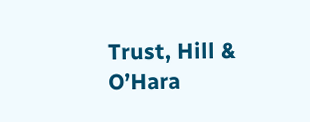Trust, Hill & O’Hara